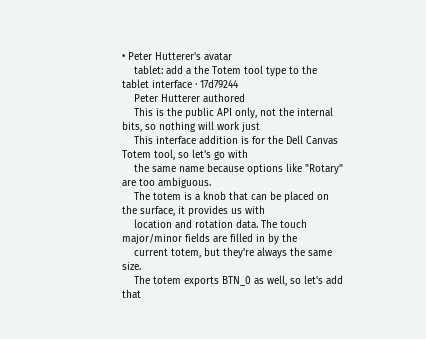• Peter Hutterer's avatar
    tablet: add a the Totem tool type to the tablet interface · 17d79244
    Peter Hutterer authored
    This is the public API only, not the internal bits, so nothing will work just
    This interface addition is for the Dell Canvas Totem tool, so let's go with
    the same name because options like "Rotary" are too ambiguous.
    The totem is a knob that can be placed on the surface, it provides us with
    location and rotation data. The touch major/minor fields are filled in by the
    current totem, but they're always the same size.
    The totem exports BTN_0 as well, so let's add that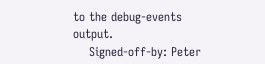to the debug-events output.
    Signed-off-by: Peter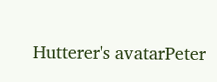Hutterer's avatarPeter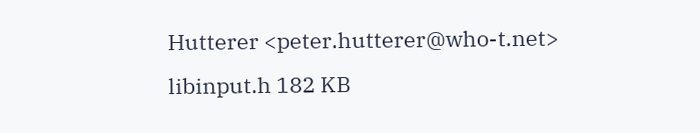Hutterer <peter.hutterer@who-t.net>
libinput.h 182 KB